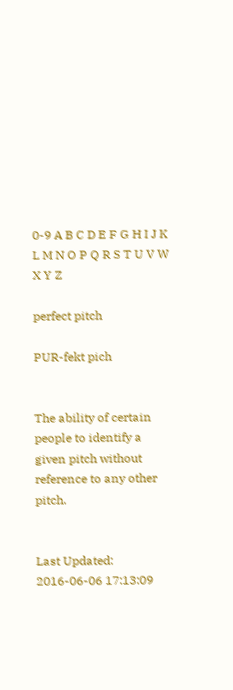0-9 A B C D E F G H I J K L M N O P Q R S T U V W X Y Z

perfect pitch

PUR-fekt pich


The ability of certain people to identify a given pitch without reference to any other pitch.


Last Updated: 2016-06-06 17:13:09